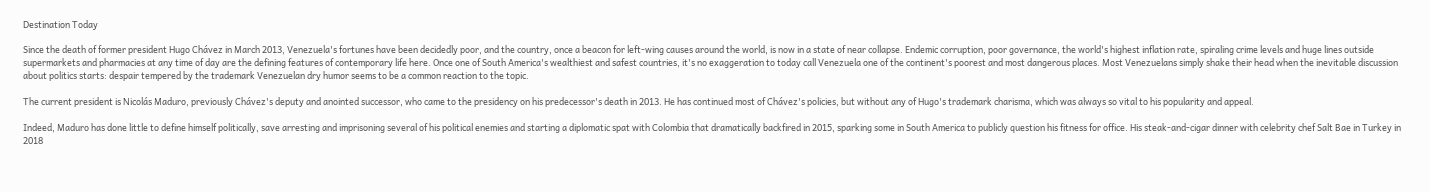Destination Today

Since the death of former president Hugo Chávez in March 2013, Venezuela's fortunes have been decidedly poor, and the country, once a beacon for left-wing causes around the world, is now in a state of near collapse. Endemic corruption, poor governance, the world's highest inflation rate, spiraling crime levels and huge lines outside supermarkets and pharmacies at any time of day are the defining features of contemporary life here. Once one of South America's wealthiest and safest countries, it's no exaggeration to today call Venezuela one of the continent's poorest and most dangerous places. Most Venezuelans simply shake their head when the inevitable discussion about politics starts: despair tempered by the trademark Venezuelan dry humor seems to be a common reaction to the topic.

The current president is Nicolás Maduro, previously Chávez's deputy and anointed successor, who came to the presidency on his predecessor's death in 2013. He has continued most of Chávez's policies, but without any of Hugo's trademark charisma, which was always so vital to his popularity and appeal.

Indeed, Maduro has done little to define himself politically, save arresting and imprisoning several of his political enemies and starting a diplomatic spat with Colombia that dramatically backfired in 2015, sparking some in South America to publicly question his fitness for office. His steak-and-cigar dinner with celebrity chef Salt Bae in Turkey in 2018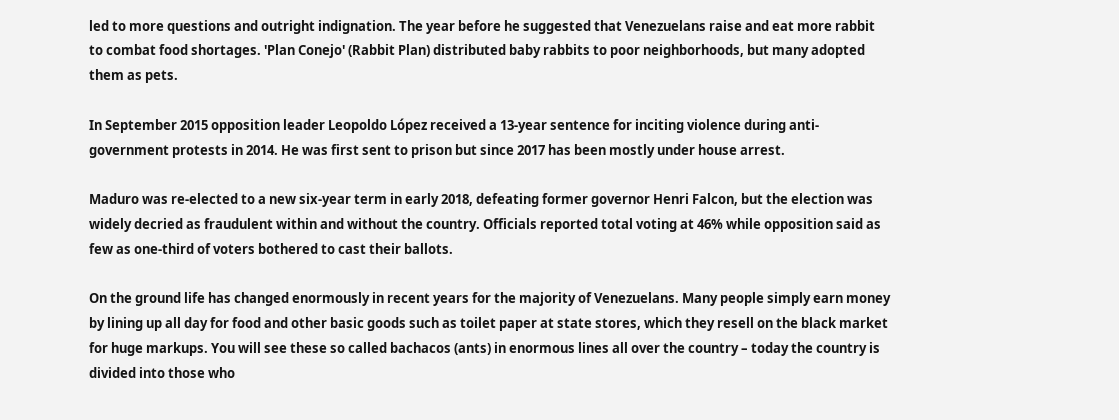led to more questions and outright indignation. The year before he suggested that Venezuelans raise and eat more rabbit to combat food shortages. 'Plan Conejo' (Rabbit Plan) distributed baby rabbits to poor neighborhoods, but many adopted them as pets.

In September 2015 opposition leader Leopoldo López received a 13-year sentence for inciting violence during anti-government protests in 2014. He was first sent to prison but since 2017 has been mostly under house arrest.

Maduro was re-elected to a new six-year term in early 2018, defeating former governor Henri Falcon, but the election was widely decried as fraudulent within and without the country. Officials reported total voting at 46% while opposition said as few as one-third of voters bothered to cast their ballots.

On the ground life has changed enormously in recent years for the majority of Venezuelans. Many people simply earn money by lining up all day for food and other basic goods such as toilet paper at state stores, which they resell on the black market for huge markups. You will see these so called bachacos (ants) in enormous lines all over the country – today the country is divided into those who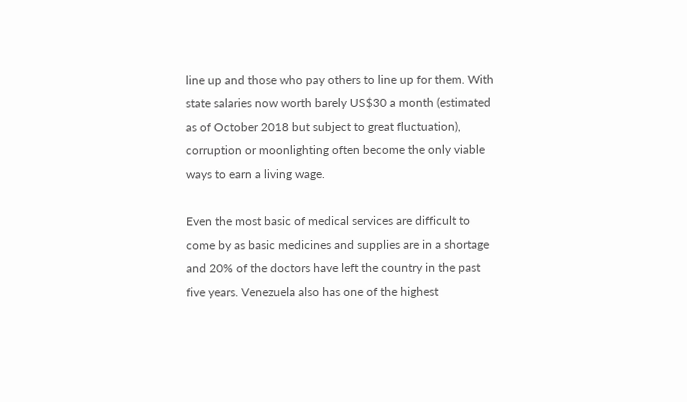line up and those who pay others to line up for them. With state salaries now worth barely US$30 a month (estimated as of October 2018 but subject to great fluctuation), corruption or moonlighting often become the only viable ways to earn a living wage.

Even the most basic of medical services are difficult to come by as basic medicines and supplies are in a shortage and 20% of the doctors have left the country in the past five years. Venezuela also has one of the highest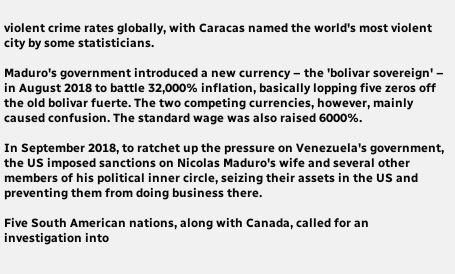violent crime rates globally, with Caracas named the world's most violent city by some statisticians.

Maduro's government introduced a new currency – the 'bolivar sovereign' – in August 2018 to battle 32,000% inflation, basically lopping five zeros off the old bolivar fuerte. The two competing currencies, however, mainly caused confusion. The standard wage was also raised 6000%.

In September 2018, to ratchet up the pressure on Venezuela's government, the US imposed sanctions on Nicolas Maduro's wife and several other members of his political inner circle, seizing their assets in the US and preventing them from doing business there.

Five South American nations, along with Canada, called for an investigation into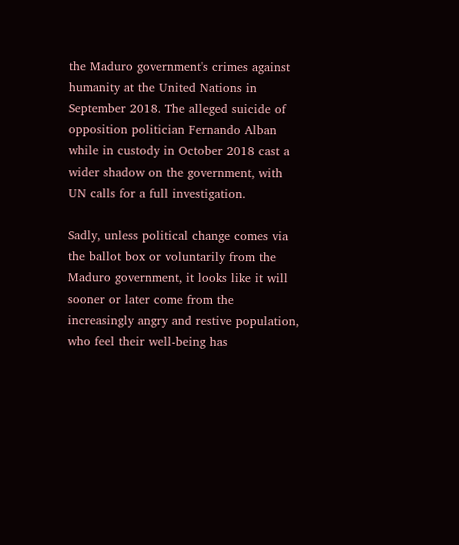the Maduro government's crimes against humanity at the United Nations in September 2018. The alleged suicide of opposition politician Fernando Alban while in custody in October 2018 cast a wider shadow on the government, with UN calls for a full investigation.

Sadly, unless political change comes via the ballot box or voluntarily from the Maduro government, it looks like it will sooner or later come from the increasingly angry and restive population, who feel their well-being has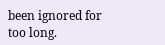been ignored for too long.